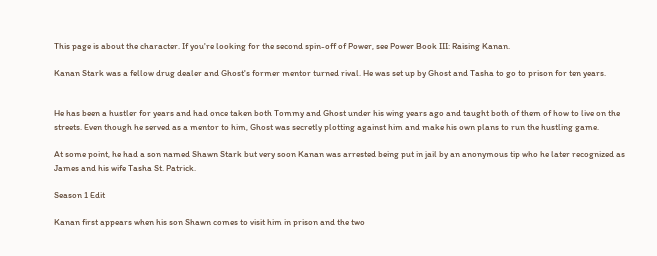This page is about the character. If you're looking for the second spin-off of Power, see Power Book III: Raising Kanan.

Kanan Stark was a fellow drug dealer and Ghost's former mentor turned rival. He was set up by Ghost and Tasha to go to prison for ten years.


He has been a hustler for years and had once taken both Tommy and Ghost under his wing years ago and taught both of them of how to live on the streets. Even though he served as a mentor to him, Ghost was secretly plotting against him and make his own plans to run the hustling game.

At some point, he had a son named Shawn Stark but very soon Kanan was arrested being put in jail by an anonymous tip who he later recognized as James and his wife Tasha St. Patrick.

Season 1 Edit

Kanan first appears when his son Shawn comes to visit him in prison and the two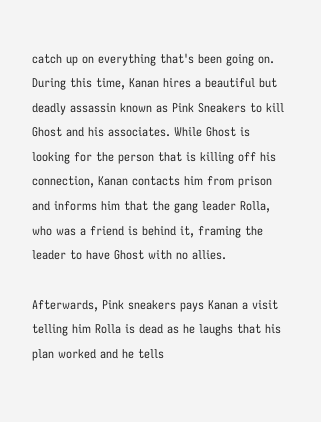catch up on everything that's been going on. During this time, Kanan hires a beautiful but deadly assassin known as Pink Sneakers to kill Ghost and his associates. While Ghost is looking for the person that is killing off his connection, Kanan contacts him from prison and informs him that the gang leader Rolla, who was a friend is behind it, framing the leader to have Ghost with no allies.

Afterwards, Pink sneakers pays Kanan a visit telling him Rolla is dead as he laughs that his plan worked and he tells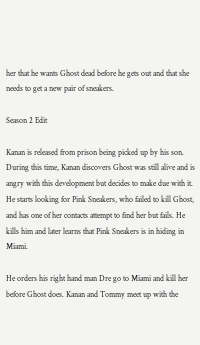her that he wants Ghost dead before he gets out and that she needs to get a new pair of sneakers.

Season 2 Edit

Kanan is released from prison being picked up by his son. During this time, Kanan discovers Ghost was still alive and is angry with this development but decides to make due with it. He starts looking for Pink Sneakers, who failed to kill Ghost, and has one of her contacts attempt to find her but fails. He kills him and later learns that Pink Sneakers is in hiding in Miami.

He orders his right hand man Dre go to Miami and kill her before Ghost does. Kanan and Tommy meet up with the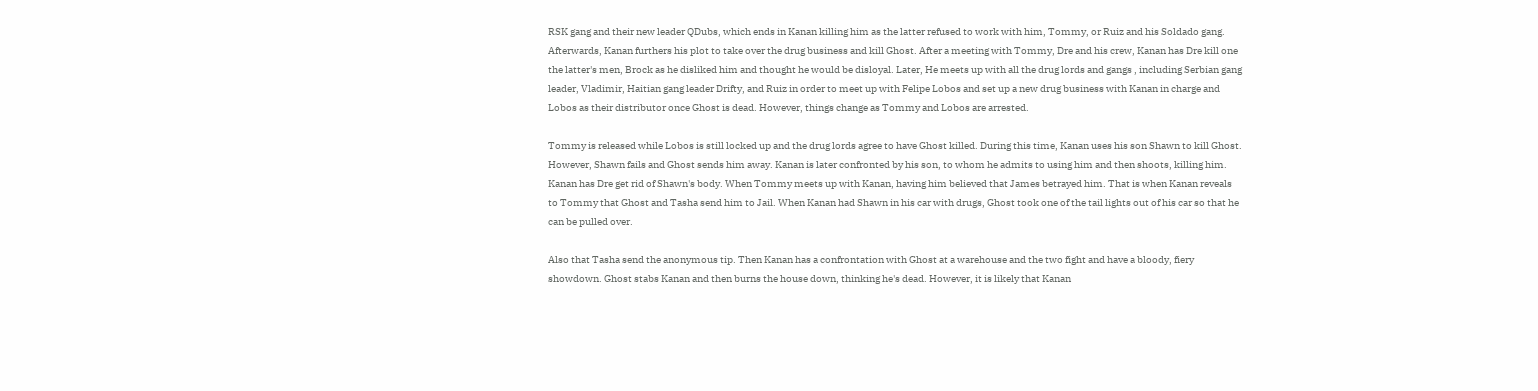RSK gang and their new leader QDubs, which ends in Kanan killing him as the latter refused to work with him, Tommy, or Ruiz and his Soldado gang. Afterwards, Kanan furthers his plot to take over the drug business and kill Ghost. After a meeting with Tommy, Dre and his crew, Kanan has Dre kill one the latter's men, Brock as he disliked him and thought he would be disloyal. Later, He meets up with all the drug lords and gangs , including Serbian gang leader, Vladimir, Haitian gang leader Drifty, and Ruiz in order to meet up with Felipe Lobos and set up a new drug business with Kanan in charge and Lobos as their distributor once Ghost is dead. However, things change as Tommy and Lobos are arrested.

Tommy is released while Lobos is still locked up and the drug lords agree to have Ghost killed. During this time, Kanan uses his son Shawn to kill Ghost. However, Shawn fails and Ghost sends him away. Kanan is later confronted by his son, to whom he admits to using him and then shoots, killing him. Kanan has Dre get rid of Shawn's body. When Tommy meets up with Kanan, having him believed that James betrayed him. That is when Kanan reveals to Tommy that Ghost and Tasha send him to Jail. When Kanan had Shawn in his car with drugs, Ghost took one of the tail lights out of his car so that he can be pulled over.

Also that Tasha send the anonymous tip. Then Kanan has a confrontation with Ghost at a warehouse and the two fight and have a bloody, fiery showdown. Ghost stabs Kanan and then burns the house down, thinking he's dead. However, it is likely that Kanan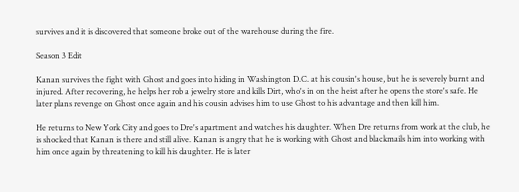survives and it is discovered that someone broke out of the warehouse during the fire.

Season 3 Edit

Kanan survives the fight with Ghost and goes into hiding in Washington D.C. at his cousin's house, but he is severely burnt and injured. After recovering, he helps her rob a jewelry store and kills Dirt, who's in on the heist after he opens the store's safe. He later plans revenge on Ghost once again and his cousin advises him to use Ghost to his advantage and then kill him.

He returns to New York City and goes to Dre's apartment and watches his daughter. When Dre returns from work at the club, he is shocked that Kanan is there and still alive. Kanan is angry that he is working with Ghost and blackmails him into working with him once again by threatening to kill his daughter. He is later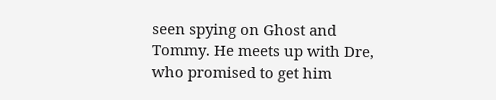seen spying on Ghost and Tommy. He meets up with Dre, who promised to get him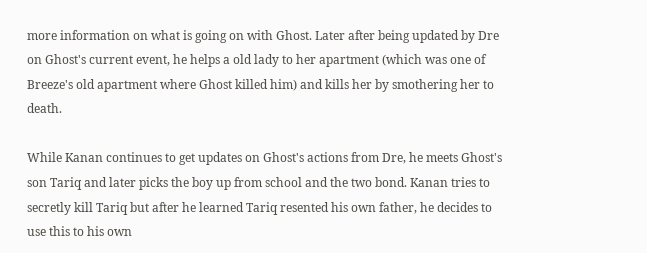more information on what is going on with Ghost. Later after being updated by Dre on Ghost's current event, he helps a old lady to her apartment (which was one of Breeze's old apartment where Ghost killed him) and kills her by smothering her to death.

While Kanan continues to get updates on Ghost's actions from Dre, he meets Ghost's son Tariq and later picks the boy up from school and the two bond. Kanan tries to secretly kill Tariq but after he learned Tariq resented his own father, he decides to use this to his own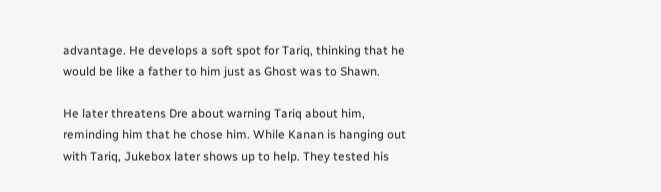advantage. He develops a soft spot for Tariq, thinking that he would be like a father to him just as Ghost was to Shawn.

He later threatens Dre about warning Tariq about him, reminding him that he chose him. While Kanan is hanging out with Tariq, Jukebox later shows up to help. They tested his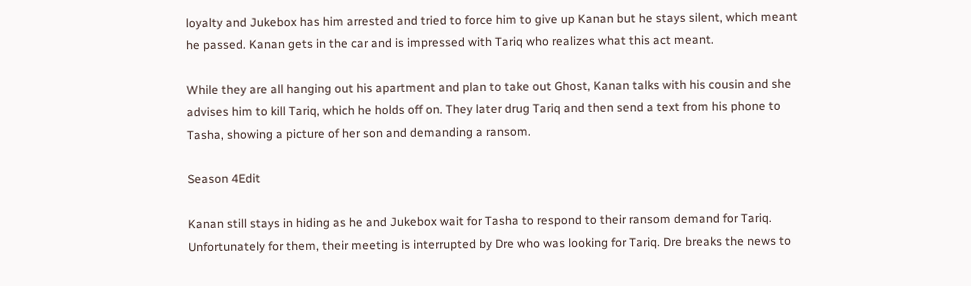loyalty and Jukebox has him arrested and tried to force him to give up Kanan but he stays silent, which meant he passed. Kanan gets in the car and is impressed with Tariq who realizes what this act meant.

While they are all hanging out his apartment and plan to take out Ghost, Kanan talks with his cousin and she advises him to kill Tariq, which he holds off on. They later drug Tariq and then send a text from his phone to Tasha, showing a picture of her son and demanding a ransom.

Season 4Edit

Kanan still stays in hiding as he and Jukebox wait for Tasha to respond to their ransom demand for Tariq. Unfortunately for them, their meeting is interrupted by Dre who was looking for Tariq. Dre breaks the news to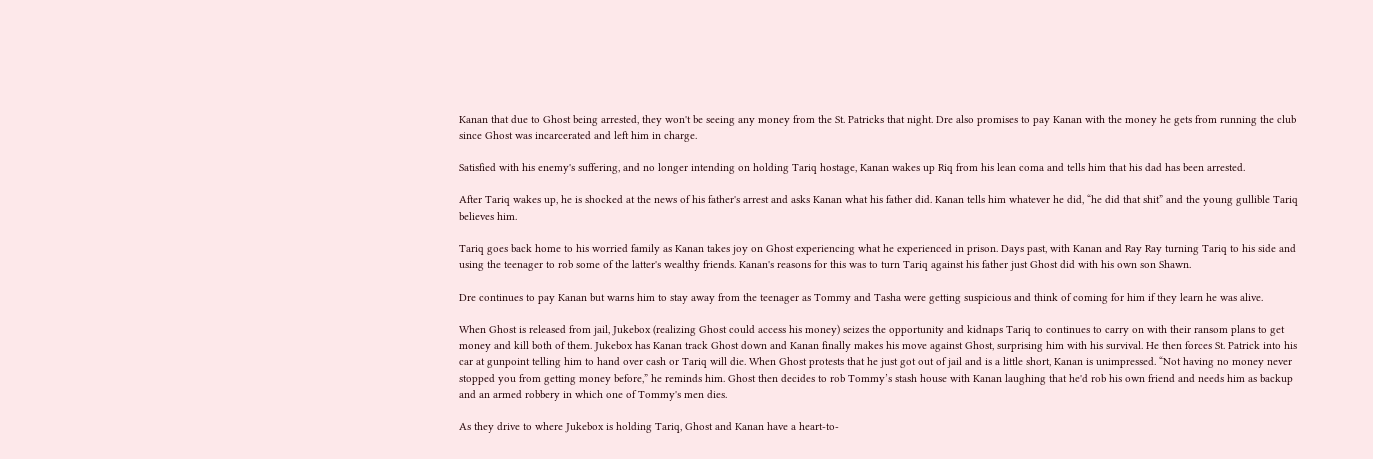Kanan that due to Ghost being arrested, they won't be seeing any money from the St. Patricks that night. Dre also promises to pay Kanan with the money he gets from running the club since Ghost was incarcerated and left him in charge.

Satisfied with his enemy's suffering, and no longer intending on holding Tariq hostage, Kanan wakes up Riq from his lean coma and tells him that his dad has been arrested.

After Tariq wakes up, he is shocked at the news of his father's arrest and asks Kanan what his father did. Kanan tells him whatever he did, “he did that shit” and the young gullible Tariq believes him.

Tariq goes back home to his worried family as Kanan takes joy on Ghost experiencing what he experienced in prison. Days past, with Kanan and Ray Ray turning Tariq to his side and using the teenager to rob some of the latter's wealthy friends. Kanan's reasons for this was to turn Tariq against his father just Ghost did with his own son Shawn.

Dre continues to pay Kanan but warns him to stay away from the teenager as Tommy and Tasha were getting suspicious and think of coming for him if they learn he was alive.

When Ghost is released from jail, Jukebox (realizing Ghost could access his money) seizes the opportunity and kidnaps Tariq to continues to carry on with their ransom plans to get money and kill both of them. Jukebox has Kanan track Ghost down and Kanan finally makes his move against Ghost, surprising him with his survival. He then forces St. Patrick into his car at gunpoint telling him to hand over cash or Tariq will die. When Ghost protests that he just got out of jail and is a little short, Kanan is unimpressed. “Not having no money never stopped you from getting money before,” he reminds him. Ghost then decides to rob Tommy’s stash house with Kanan laughing that he'd rob his own friend and needs him as backup and an armed robbery in which one of Tommy's men dies.

As they drive to where Jukebox is holding Tariq, Ghost and Kanan have a heart-to-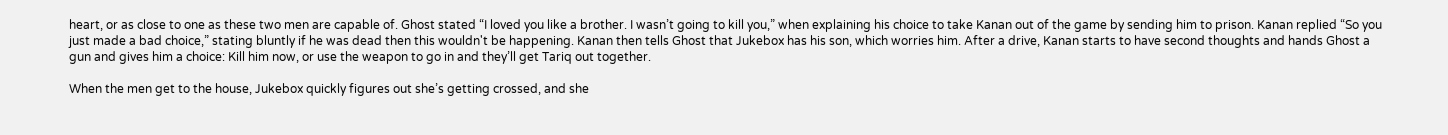heart, or as close to one as these two men are capable of. Ghost stated “I loved you like a brother. I wasn’t going to kill you,” when explaining his choice to take Kanan out of the game by sending him to prison. Kanan replied “So you just made a bad choice,” stating bluntly if he was dead then this wouldn't be happening. Kanan then tells Ghost that Jukebox has his son, which worries him. After a drive, Kanan starts to have second thoughts and hands Ghost a gun and gives him a choice: Kill him now, or use the weapon to go in and they’ll get Tariq out together.

When the men get to the house, Jukebox quickly figures out she’s getting crossed, and she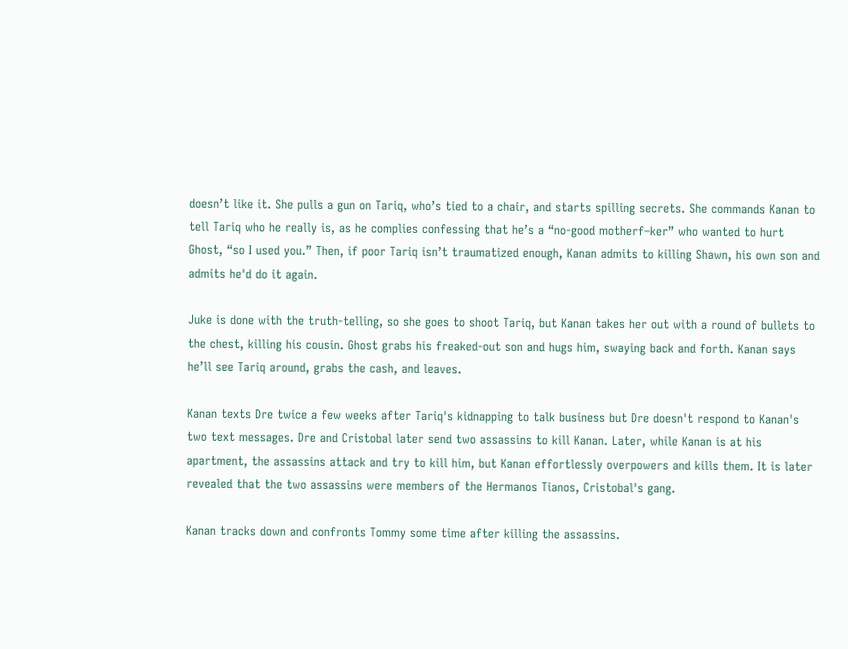doesn’t like it. She pulls a gun on Tariq, who’s tied to a chair, and starts spilling secrets. She commands Kanan to tell Tariq who he really is, as he complies confessing that he’s a “no-good motherf–ker” who wanted to hurt Ghost, “so I used you.” Then, if poor Tariq isn’t traumatized enough, Kanan admits to killing Shawn, his own son and admits he'd do it again.

Juke is done with the truth-telling, so she goes to shoot Tariq, but Kanan takes her out with a round of bullets to the chest, killing his cousin. Ghost grabs his freaked-out son and hugs him, swaying back and forth. Kanan says he’ll see Tariq around, grabs the cash, and leaves.

Kanan texts Dre twice a few weeks after Tariq's kidnapping to talk business but Dre doesn't respond to Kanan's two text messages. Dre and Cristobal later send two assassins to kill Kanan. Later, while Kanan is at his apartment, the assassins attack and try to kill him, but Kanan effortlessly overpowers and kills them. It is later revealed that the two assassins were members of the Hermanos Tianos, Cristobal's gang.

Kanan tracks down and confronts Tommy some time after killing the assassins.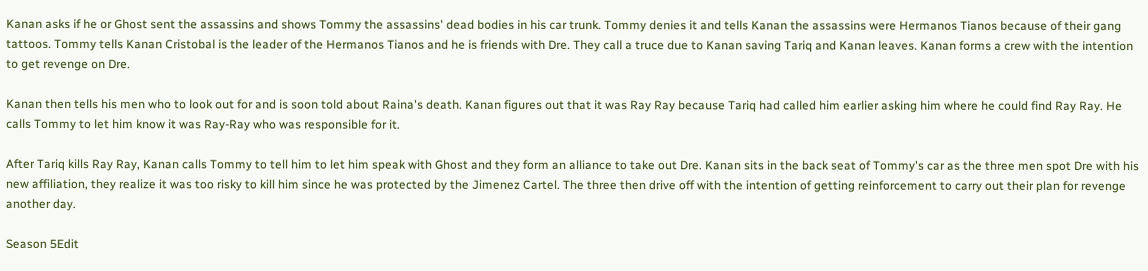Kanan asks if he or Ghost sent the assassins and shows Tommy the assassins' dead bodies in his car trunk. Tommy denies it and tells Kanan the assassins were Hermanos Tianos because of their gang tattoos. Tommy tells Kanan Cristobal is the leader of the Hermanos Tianos and he is friends with Dre. They call a truce due to Kanan saving Tariq and Kanan leaves. Kanan forms a crew with the intention to get revenge on Dre.

Kanan then tells his men who to look out for and is soon told about Raina's death. Kanan figures out that it was Ray Ray because Tariq had called him earlier asking him where he could find Ray Ray. He calls Tommy to let him know it was Ray-Ray who was responsible for it.

After Tariq kills Ray Ray, Kanan calls Tommy to tell him to let him speak with Ghost and they form an alliance to take out Dre. Kanan sits in the back seat of Tommy's car as the three men spot Dre with his new affiliation, they realize it was too risky to kill him since he was protected by the Jimenez Cartel. The three then drive off with the intention of getting reinforcement to carry out their plan for revenge another day.

Season 5Edit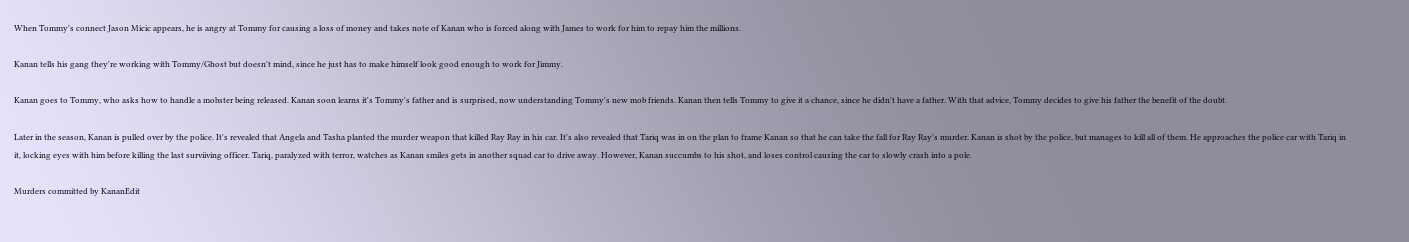When Tommy's connect Jason Micic appears, he is angry at Tommy for causing a loss of money and takes note of Kanan who is forced along with James to work for him to repay him the millions.

Kanan tells his gang they're working with Tommy/Ghost but doesn't mind, since he just has to make himself look good enough to work for Jimmy.

Kanan goes to Tommy, who asks how to handle a mobster being released. Kanan soon learns it's Tommy's father and is surprised, now understanding Tommy's new mob friends. Kanan then tells Tommy to give it a chance, since he didn't have a father. With that advice, Tommy decides to give his father the benefit of the doubt.

Later in the season, Kanan is pulled over by the police. It's revealed that Angela and Tasha planted the murder weapon that killed Ray Ray in his car. It's also revealed that Tariq was in on the plan to frame Kanan so that he can take the fall for Ray Ray's murder. Kanan is shot by the police, but manages to kill all of them. He approaches the police car with Tariq in it, locking eyes with him before killing the last surviiving officer. Tariq, paralyzed with terror, watches as Kanan smiles gets in another squad car to drive away. However, Kanan succumbs to his shot, and loses control causing the car to slowly crash into a pole.

Murders committed by KananEdit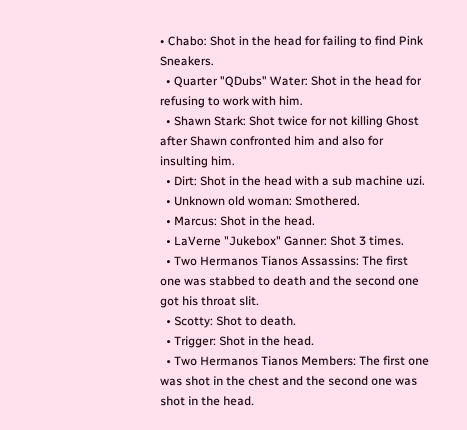• Chabo: Shot in the head for failing to find Pink Sneakers.
  • Quarter "QDubs" Water: Shot in the head for refusing to work with him.
  • Shawn Stark: Shot twice for not killing Ghost after Shawn confronted him and also for insulting him.
  • Dirt: Shot in the head with a sub machine uzi.
  • Unknown old woman: Smothered.
  • Marcus: Shot in the head.
  • LaVerne "Jukebox" Ganner: Shot 3 times.
  • Two Hermanos Tianos Assassins: The first one was stabbed to death and the second one got his throat slit.
  • Scotty: Shot to death.
  • Trigger: Shot in the head.
  • Two Hermanos Tianos Members: The first one was shot in the chest and the second one was shot in the head.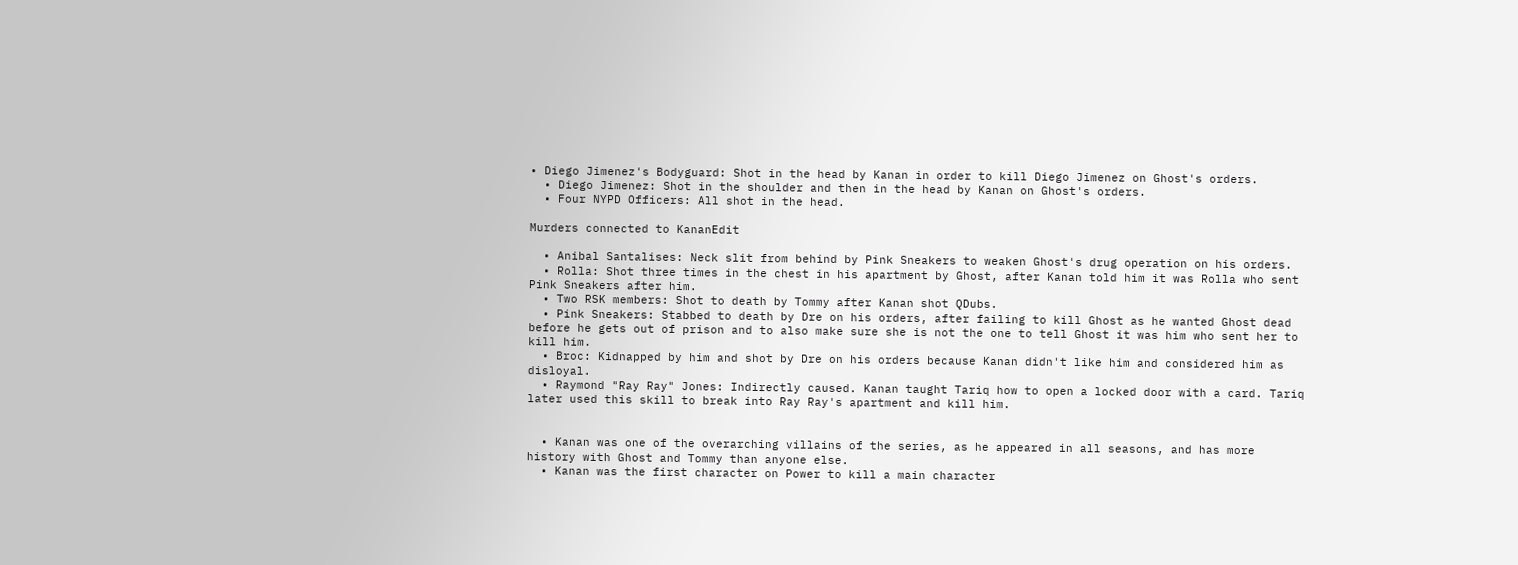• Diego Jimenez's Bodyguard: Shot in the head by Kanan in order to kill Diego Jimenez on Ghost's orders.
  • Diego Jimenez: Shot in the shoulder and then in the head by Kanan on Ghost's orders.
  • Four NYPD Officers: All shot in the head.

Murders connected to KananEdit

  • Anibal Santalises: Neck slit from behind by Pink Sneakers to weaken Ghost's drug operation on his orders.
  • Rolla: Shot three times in the chest in his apartment by Ghost, after Kanan told him it was Rolla who sent Pink Sneakers after him.
  • Two RSK members: Shot to death by Tommy after Kanan shot QDubs.
  • Pink Sneakers: Stabbed to death by Dre on his orders, after failing to kill Ghost as he wanted Ghost dead before he gets out of prison and to also make sure she is not the one to tell Ghost it was him who sent her to kill him.
  • Broc: Kidnapped by him and shot by Dre on his orders because Kanan didn't like him and considered him as disloyal.
  • Raymond "Ray Ray" Jones: Indirectly caused. Kanan taught Tariq how to open a locked door with a card. Tariq later used this skill to break into Ray Ray's apartment and kill him.


  • Kanan was one of the overarching villains of the series, as he appeared in all seasons, and has more history with Ghost and Tommy than anyone else.
  • Kanan was the first character on Power to kill a main character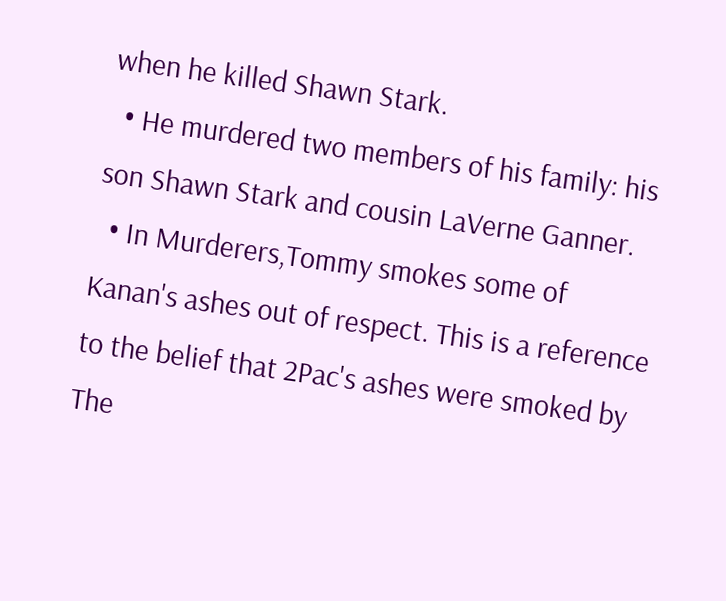when he killed Shawn Stark.
  • He murdered two members of his family: his son Shawn Stark and cousin LaVerne Ganner.
  • In Murderers,Tommy smokes some of Kanan's ashes out of respect. This is a reference to the belief that 2Pac's ashes were smoked by The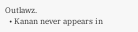Outlawz.
  • Kanan never appears in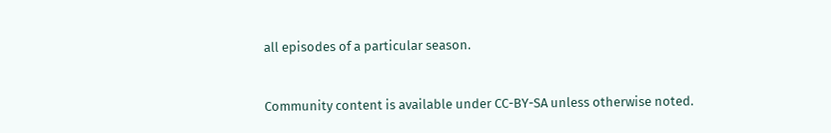all episodes of a particular season.


Community content is available under CC-BY-SA unless otherwise noted.